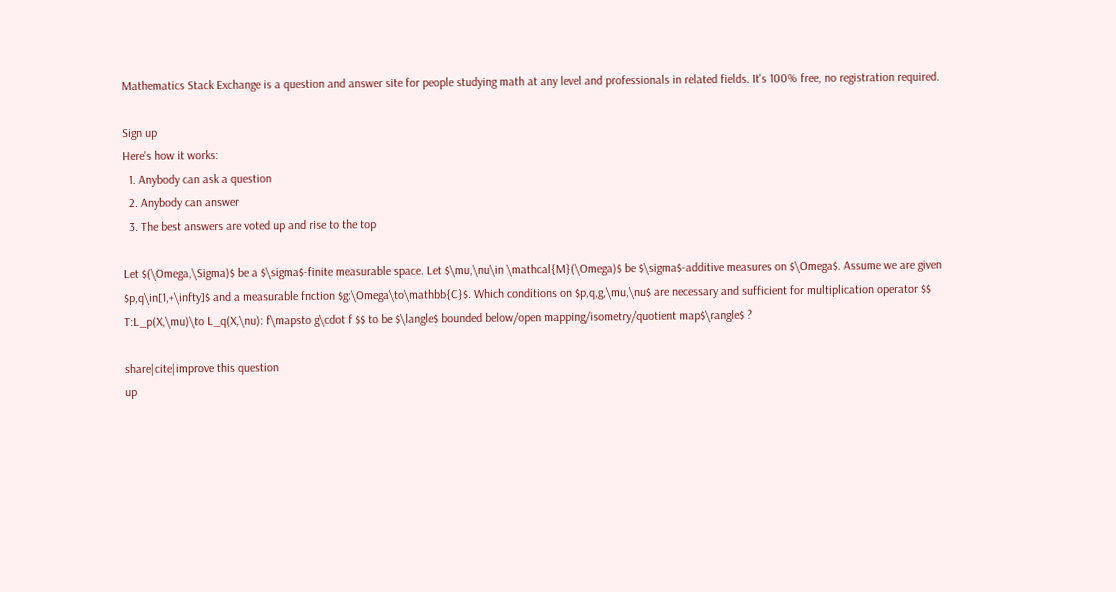Mathematics Stack Exchange is a question and answer site for people studying math at any level and professionals in related fields. It's 100% free, no registration required.

Sign up
Here's how it works:
  1. Anybody can ask a question
  2. Anybody can answer
  3. The best answers are voted up and rise to the top

Let $(\Omega,\Sigma)$ be a $\sigma$-finite measurable space. Let $\mu,\nu\in \mathcal{M}(\Omega)$ be $\sigma$-additive measures on $\Omega$. Assume we are given $p,q\in[1,+\infty]$ and a measurable fnction $g:\Omega\to\mathbb{C}$. Which conditions on $p,q,g,\mu,\nu$ are necessary and sufficient for multiplication operator $$ T:L_p(X,\mu)\to L_q(X,\nu): f\mapsto g\cdot f $$ to be $\langle$ bounded below/open mapping/isometry/quotient map$\rangle$ ?

share|cite|improve this question
up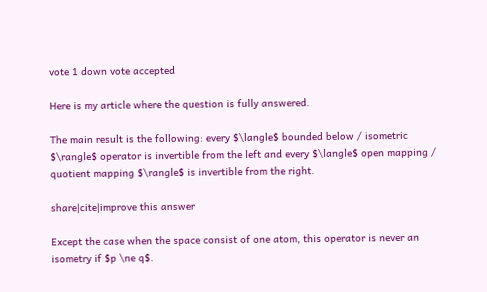vote 1 down vote accepted

Here is my article where the question is fully answered.

The main result is the following: every $\langle$ bounded below / isometric $\rangle$ operator is invertible from the left and every $\langle$ open mapping / quotient mapping $\rangle$ is invertible from the right.

share|cite|improve this answer

Except the case when the space consist of one atom, this operator is never an isometry if $p \ne q$.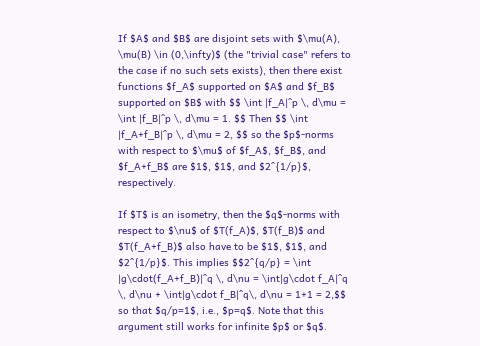If $A$ and $B$ are disjoint sets with $\mu(A), \mu(B) \in (0,\infty)$ (the "trivial case" refers to the case if no such sets exists), then there exist functions $f_A$ supported on $A$ and $f_B$ supported on $B$ with $$ \int |f_A|^p \, d\mu = \int |f_B|^p \, d\mu = 1. $$ Then $$ \int |f_A+f_B|^p \, d\mu = 2, $$ so the $p$-norms with respect to $\mu$ of $f_A$, $f_B$, and $f_A+f_B$ are $1$, $1$, and $2^{1/p}$, respectively.

If $T$ is an isometry, then the $q$-norms with respect to $\nu$ of $T(f_A)$, $T(f_B)$ and $T(f_A+f_B)$ also have to be $1$, $1$, and $2^{1/p}$. This implies $$2^{q/p} = \int |g\cdot(f_A+f_B)|^q \, d\nu = \int|g\cdot f_A|^q \, d\nu + \int|g\cdot f_B|^q\, d\nu = 1+1 = 2,$$ so that $q/p=1$, i.e., $p=q$. Note that this argument still works for infinite $p$ or $q$.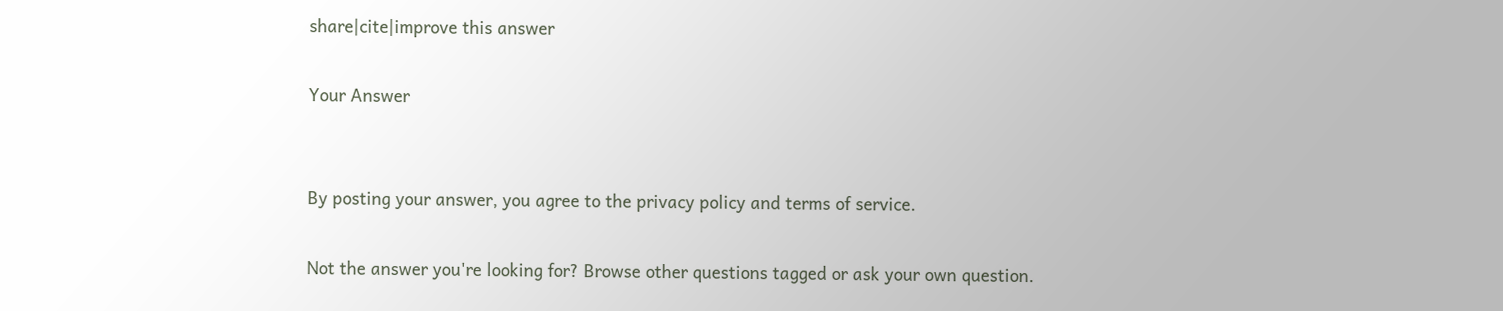share|cite|improve this answer

Your Answer


By posting your answer, you agree to the privacy policy and terms of service.

Not the answer you're looking for? Browse other questions tagged or ask your own question.